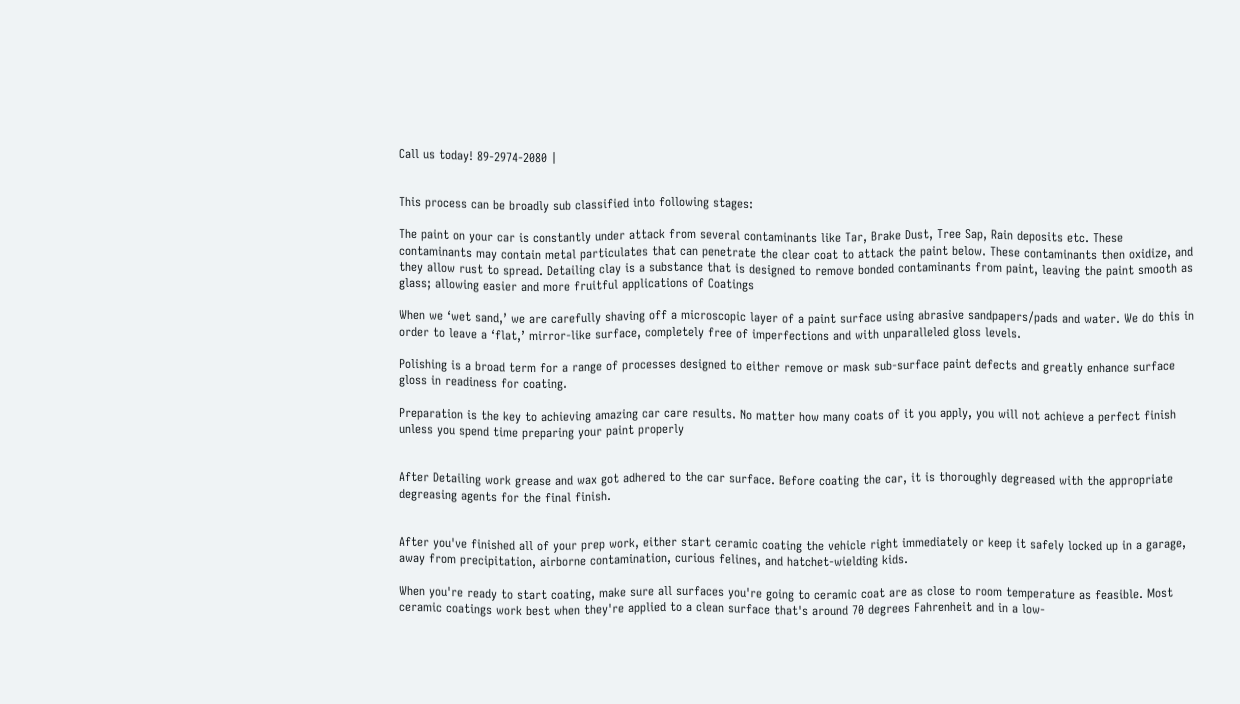Call us today! 89-2974-2080 |


This process can be broadly sub classified into following stages:

The paint on your car is constantly under attack from several contaminants like Tar, Brake Dust, Tree Sap, Rain deposits etc. These contaminants may contain metal particulates that can penetrate the clear coat to attack the paint below. These contaminants then oxidize, and they allow rust to spread. Detailing clay is a substance that is designed to remove bonded contaminants from paint, leaving the paint smooth as glass; allowing easier and more fruitful applications of Coatings

When we ‘wet sand,’ we are carefully shaving off a microscopic layer of a paint surface using abrasive sandpapers/pads and water. We do this in order to leave a ‘flat,’ mirror-like surface, completely free of imperfections and with unparalleled gloss levels.

Polishing is a broad term for a range of processes designed to either remove or mask sub-surface paint defects and greatly enhance surface gloss in readiness for coating.

Preparation is the key to achieving amazing car care results. No matter how many coats of it you apply, you will not achieve a perfect finish unless you spend time preparing your paint properly


After Detailing work grease and wax got adhered to the car surface. Before coating the car, it is thoroughly degreased with the appropriate degreasing agents for the final finish.


After you've finished all of your prep work, either start ceramic coating the vehicle right immediately or keep it safely locked up in a garage, away from precipitation, airborne contamination, curious felines, and hatchet-wielding kids.

When you're ready to start coating, make sure all surfaces you're going to ceramic coat are as close to room temperature as feasible. Most ceramic coatings work best when they're applied to a clean surface that's around 70 degrees Fahrenheit and in a low-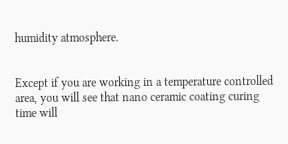humidity atmosphere.


Except if you are working in a temperature controlled area, you will see that nano ceramic coating curing time will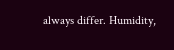always differ. Humidity,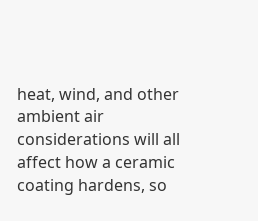heat, wind, and other ambient air considerations will all affect how a ceramic coating hardens, so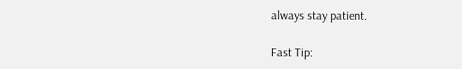always stay patient.

Fast Tip: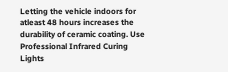Letting the vehicle indoors for atleast 48 hours increases the durability of ceramic coating. Use Professional Infrared Curing Lights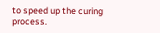to speed up the curing process.